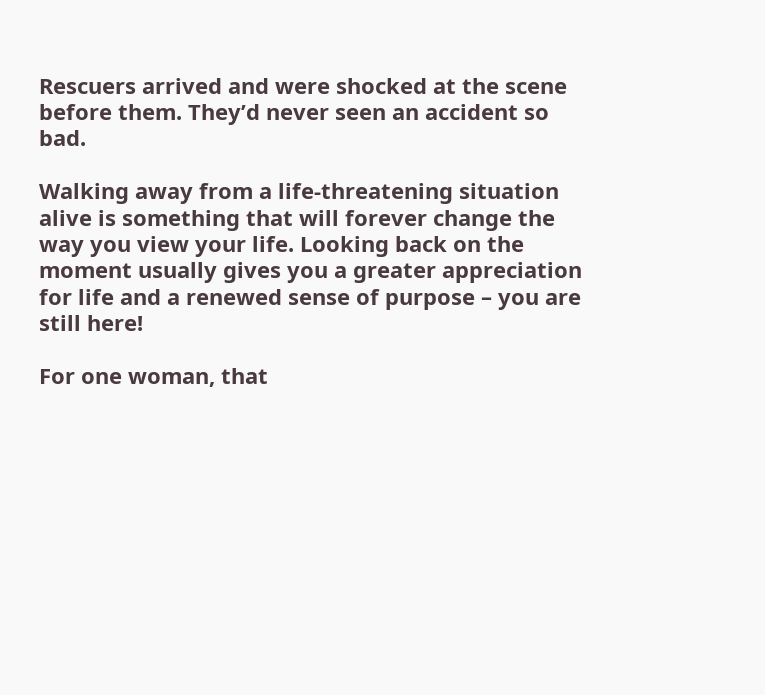Rescuers arrived and were shocked at the scene before them. They’d never seen an accident so bad.

Walking away from a life-threatening situation alive is something that will forever change the way you view your life. Looking back on the moment usually gives you a greater appreciation for life and a renewed sense of purpose – you are still here!

For one woman, that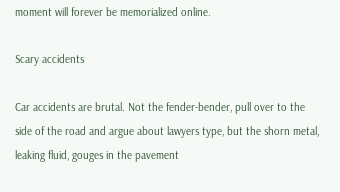moment will forever be memorialized online.

Scary accidents

Car accidents are brutal. Not the fender-bender, pull over to the side of the road and argue about lawyers type, but the shorn metal, leaking fluid, gouges in the pavement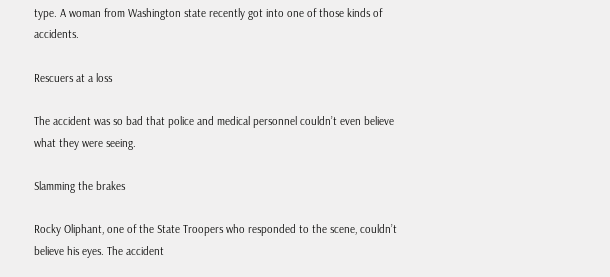type. A woman from Washington state recently got into one of those kinds of accidents.

Rescuers at a loss

The accident was so bad that police and medical personnel couldn’t even believe what they were seeing.

Slamming the brakes

Rocky Oliphant, one of the State Troopers who responded to the scene, couldn’t believe his eyes. The accident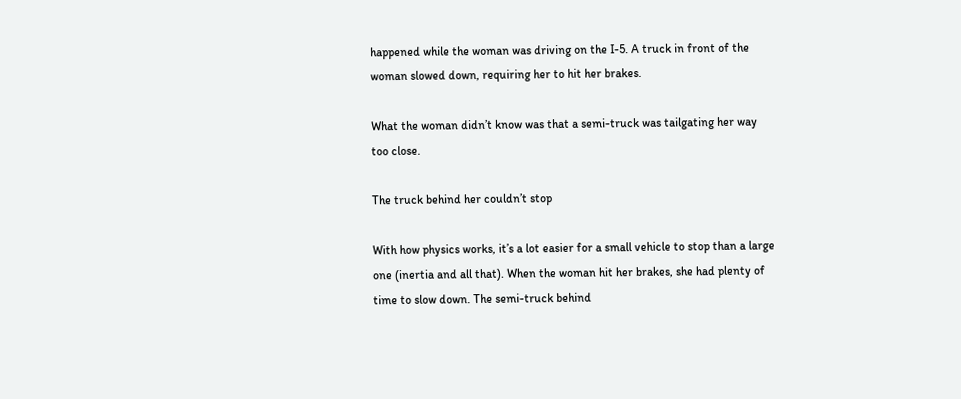happened while the woman was driving on the I-5. A truck in front of the woman slowed down, requiring her to hit her brakes.

What the woman didn’t know was that a semi-truck was tailgating her way too close.

The truck behind her couldn’t stop

With how physics works, it’s a lot easier for a small vehicle to stop than a large one (inertia and all that). When the woman hit her brakes, she had plenty of time to slow down. The semi-truck behind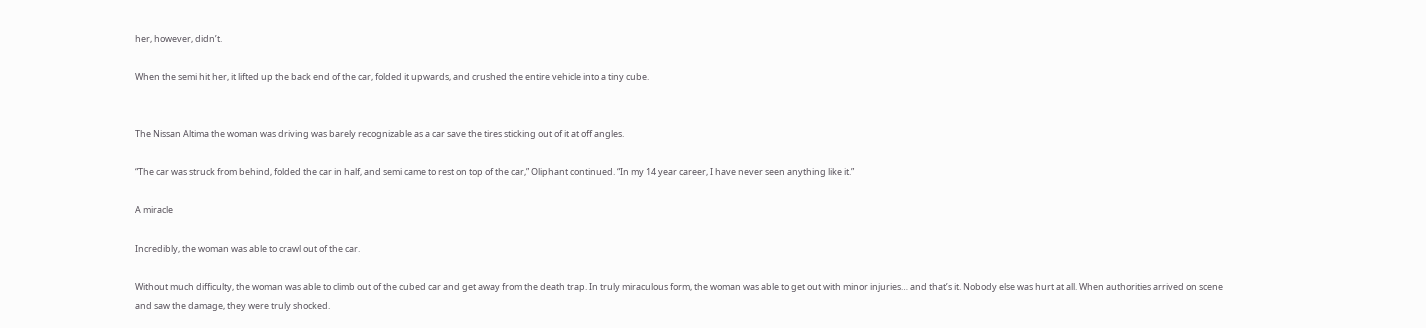her, however, didn’t.

When the semi hit her, it lifted up the back end of the car, folded it upwards, and crushed the entire vehicle into a tiny cube.


The Nissan Altima the woman was driving was barely recognizable as a car save the tires sticking out of it at off angles.

“The car was struck from behind, folded the car in half, and semi came to rest on top of the car,” Oliphant continued. “In my 14 year career, I have never seen anything like it.”

A miracle

Incredibly, the woman was able to crawl out of the car.

Without much difficulty, the woman was able to climb out of the cubed car and get away from the death trap. In truly miraculous form, the woman was able to get out with minor injuries… and that’s it. Nobody else was hurt at all. When authorities arrived on scene and saw the damage, they were truly shocked.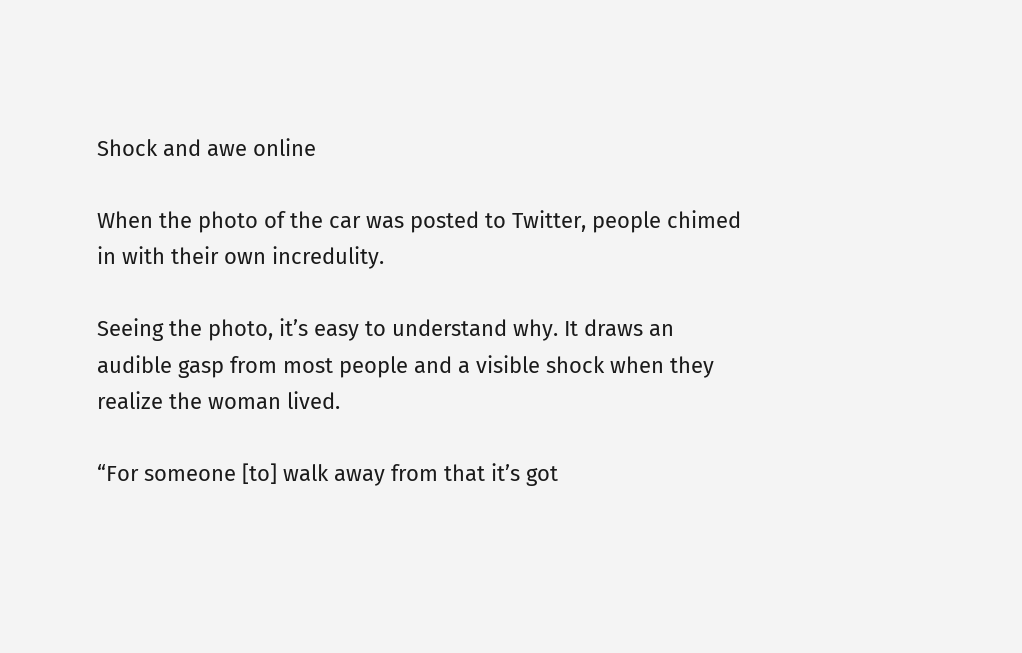Shock and awe online

When the photo of the car was posted to Twitter, people chimed in with their own incredulity.

Seeing the photo, it’s easy to understand why. It draws an audible gasp from most people and a visible shock when they realize the woman lived.

“For someone [to] walk away from that it’s got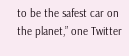to be the safest car on the planet,” one Twitter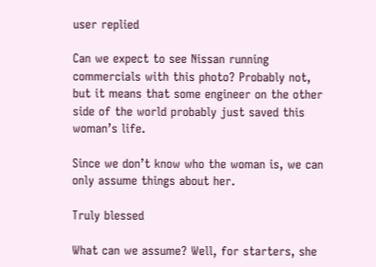user replied

Can we expect to see Nissan running commercials with this photo? Probably not, but it means that some engineer on the other side of the world probably just saved this woman’s life.

Since we don’t know who the woman is, we can only assume things about her.

Truly blessed

What can we assume? Well, for starters, she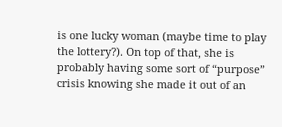is one lucky woman (maybe time to play the lottery?). On top of that, she is probably having some sort of “purpose” crisis knowing she made it out of an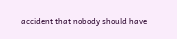accident that nobody should have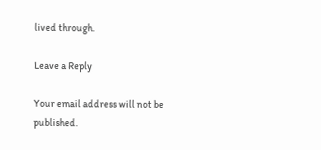lived through.

Leave a Reply

Your email address will not be published.